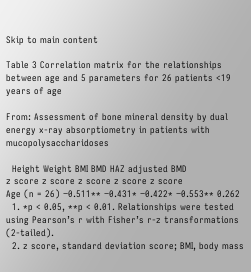Skip to main content

Table 3 Correlation matrix for the relationships between age and 5 parameters for 26 patients <19 years of age

From: Assessment of bone mineral density by dual energy x-ray absorptiometry in patients with mucopolysaccharidoses

  Height Weight BMI BMD HAZ adjusted BMD
z score z score z score z score z score
Age (n = 26) −0.511** −0.431* −0.422* −0.553** 0.262
  1. *p < 0.05, **p < 0.01. Relationships were tested using Pearson’s r with Fisher’s r-z transformations (2-tailed).
  2. z score, standard deviation score; BMI, body mass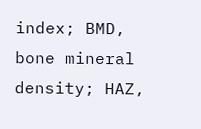index; BMD, bone mineral density; HAZ,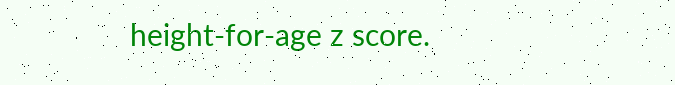height-for-age z score.